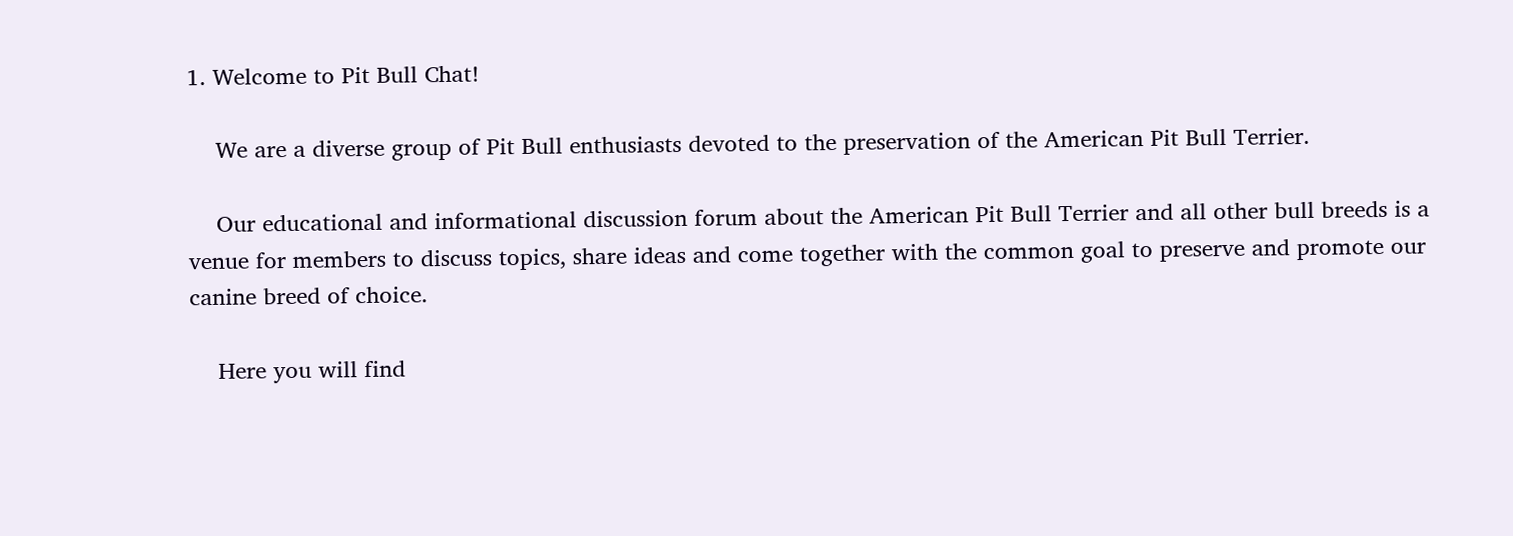1. Welcome to Pit Bull Chat!

    We are a diverse group of Pit Bull enthusiasts devoted to the preservation of the American Pit Bull Terrier.

    Our educational and informational discussion forum about the American Pit Bull Terrier and all other bull breeds is a venue for members to discuss topics, share ideas and come together with the common goal to preserve and promote our canine breed of choice.

    Here you will find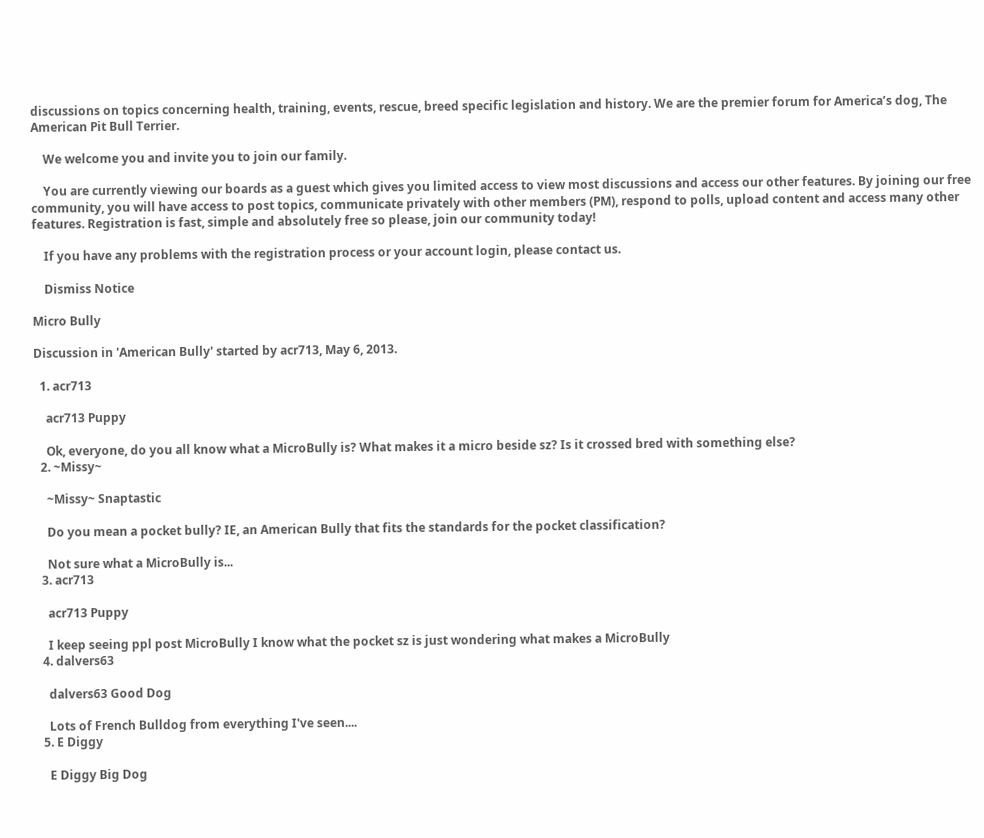discussions on topics concerning health, training, events, rescue, breed specific legislation and history. We are the premier forum for America’s dog, The American Pit Bull Terrier.

    We welcome you and invite you to join our family.

    You are currently viewing our boards as a guest which gives you limited access to view most discussions and access our other features. By joining our free community, you will have access to post topics, communicate privately with other members (PM), respond to polls, upload content and access many other features. Registration is fast, simple and absolutely free so please, join our community today!

    If you have any problems with the registration process or your account login, please contact us.

    Dismiss Notice

Micro Bully

Discussion in 'American Bully' started by acr713, May 6, 2013.

  1. acr713

    acr713 Puppy

    Ok, everyone, do you all know what a MicroBully is? What makes it a micro beside sz? Is it crossed bred with something else?
  2. ~Missy~

    ~Missy~ Snaptastic

    Do you mean a pocket bully? IE, an American Bully that fits the standards for the pocket classification?

    Not sure what a MicroBully is...
  3. acr713

    acr713 Puppy

    I keep seeing ppl post MicroBully I know what the pocket sz is just wondering what makes a MicroBully
  4. dalvers63

    dalvers63 Good Dog

    Lots of French Bulldog from everything I've seen....
  5. E Diggy

    E Diggy Big Dog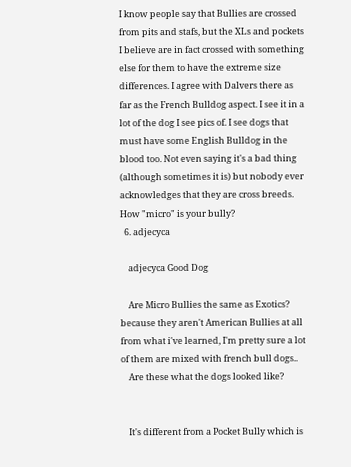I know people say that Bullies are crossed from pits and stafs, but the XLs and pockets I believe are in fact crossed with something else for them to have the extreme size differences. I agree with Dalvers there as far as the French Bulldog aspect. I see it in a lot of the dog I see pics of. I see dogs that must have some English Bulldog in the blood too. Not even saying it's a bad thing (although sometimes it is) but nobody ever acknowledges that they are cross breeds. How "micro" is your bully?
  6. adjecyca

    adjecyca Good Dog

    Are Micro Bullies the same as Exotics? because they aren't American Bullies at all from what i've learned, I'm pretty sure a lot of them are mixed with french bull dogs..
    Are these what the dogs looked like?


    It's different from a Pocket Bully which is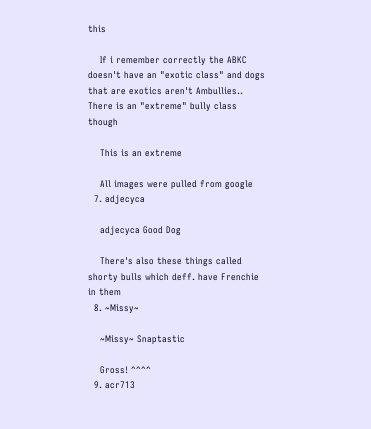this

    If i remember correctly the ABKC doesn't have an "exotic class" and dogs that are exotics aren't Ambullies.. There is an "extreme" bully class though

    This is an extreme

    All images were pulled from google
  7. adjecyca

    adjecyca Good Dog

    There's also these things called shorty bulls which deff. have Frenchie in them
  8. ~Missy~

    ~Missy~ Snaptastic

    Gross! ^^^^
  9. acr713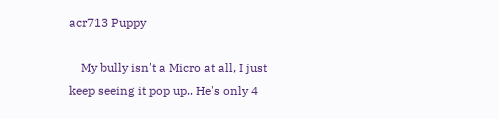acr713 Puppy

    My bully isn't a Micro at all, I just keep seeing it pop up.. He's only 4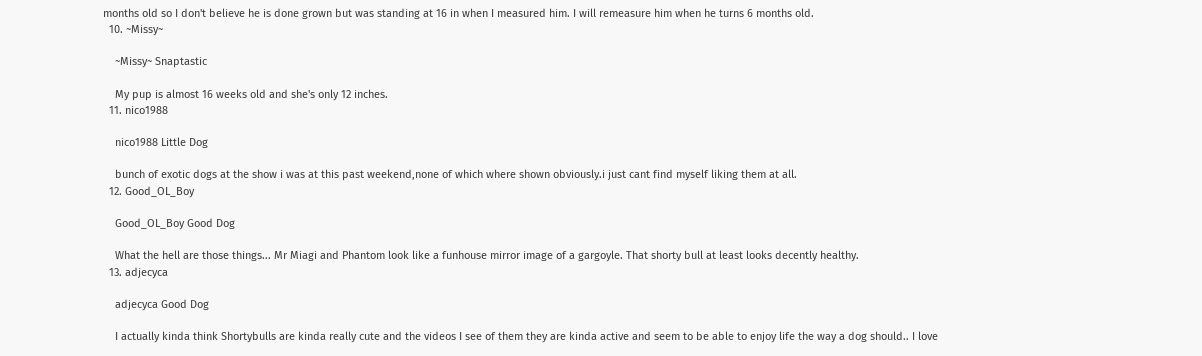months old so I don't believe he is done grown but was standing at 16 in when I measured him. I will remeasure him when he turns 6 months old.
  10. ~Missy~

    ~Missy~ Snaptastic

    My pup is almost 16 weeks old and she's only 12 inches.
  11. nico1988

    nico1988 Little Dog

    bunch of exotic dogs at the show i was at this past weekend,none of which where shown obviously.i just cant find myself liking them at all.
  12. Good_OL_Boy

    Good_OL_Boy Good Dog

    What the hell are those things... Mr Miagi and Phantom look like a funhouse mirror image of a gargoyle. That shorty bull at least looks decently healthy.
  13. adjecyca

    adjecyca Good Dog

    I actually kinda think Shortybulls are kinda really cute and the videos I see of them they are kinda active and seem to be able to enjoy life the way a dog should.. I love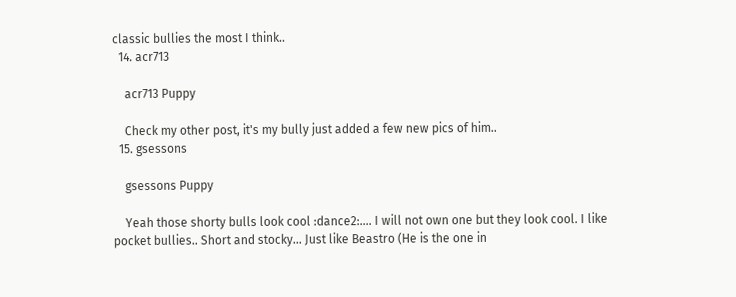classic bullies the most I think..
  14. acr713

    acr713 Puppy

    Check my other post, it's my bully just added a few new pics of him..
  15. gsessons

    gsessons Puppy

    Yeah those shorty bulls look cool :dance2:.... I will not own one but they look cool. I like pocket bullies.. Short and stocky... Just like Beastro (He is the one in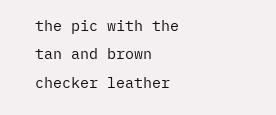the pic with the tan and brown checker leather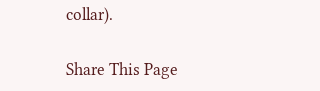collar).

Share This Page